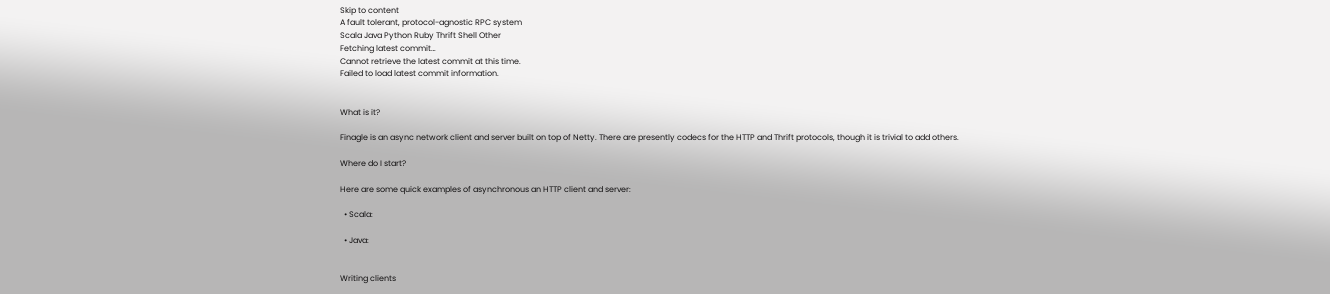Skip to content
A fault tolerant, protocol-agnostic RPC system
Scala Java Python Ruby Thrift Shell Other
Fetching latest commit…
Cannot retrieve the latest commit at this time.
Failed to load latest commit information.


What is it?

Finagle is an async network client and server built on top of Netty. There are presently codecs for the HTTP and Thrift protocols, though it is trivial to add others.

Where do I start?

Here are some quick examples of asynchronous an HTTP client and server:

  • Scala:

  • Java:


Writing clients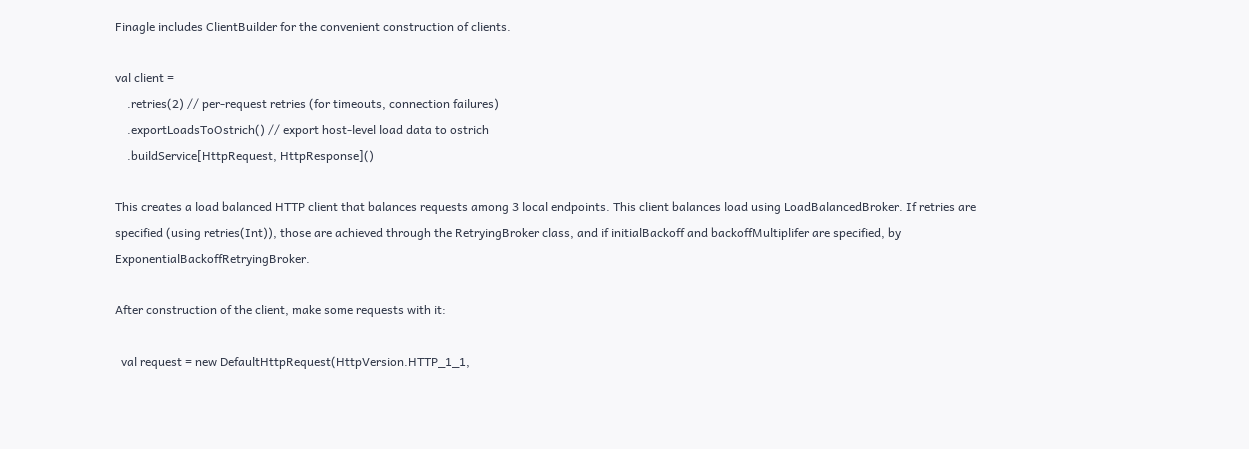Finagle includes ClientBuilder for the convenient construction of clients.

val client =
    .retries(2) // per-request retries (for timeouts, connection failures)
    .exportLoadsToOstrich() // export host-level load data to ostrich
    .buildService[HttpRequest, HttpResponse]()

This creates a load balanced HTTP client that balances requests among 3 local endpoints. This client balances load using LoadBalancedBroker. If retries are specified (using retries(Int)), those are achieved through the RetryingBroker class, and if initialBackoff and backoffMultiplifer are specified, by ExponentialBackoffRetryingBroker.

After construction of the client, make some requests with it:

  val request = new DefaultHttpRequest(HttpVersion.HTTP_1_1,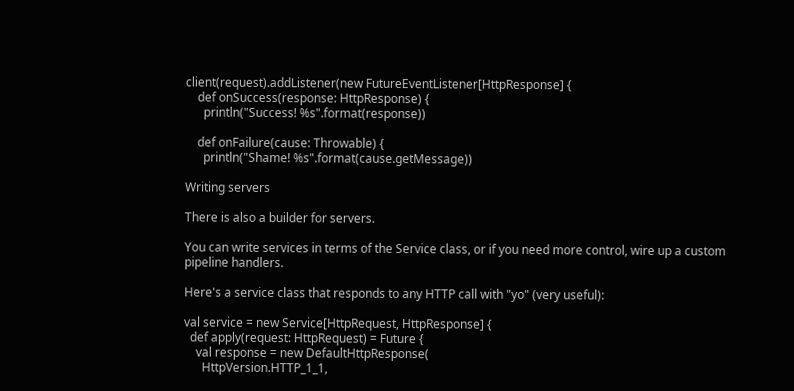client(request).addListener(new FutureEventListener[HttpResponse] {
    def onSuccess(response: HttpResponse) {
      println("Success! %s".format(response))

    def onFailure(cause: Throwable) {
      println("Shame! %s".format(cause.getMessage))

Writing servers

There is also a builder for servers.

You can write services in terms of the Service class, or if you need more control, wire up a custom pipeline handlers.

Here's a service class that responds to any HTTP call with "yo" (very useful):

val service = new Service[HttpRequest, HttpResponse] {
  def apply(request: HttpRequest) = Future {
    val response = new DefaultHttpResponse(
      HttpVersion.HTTP_1_1,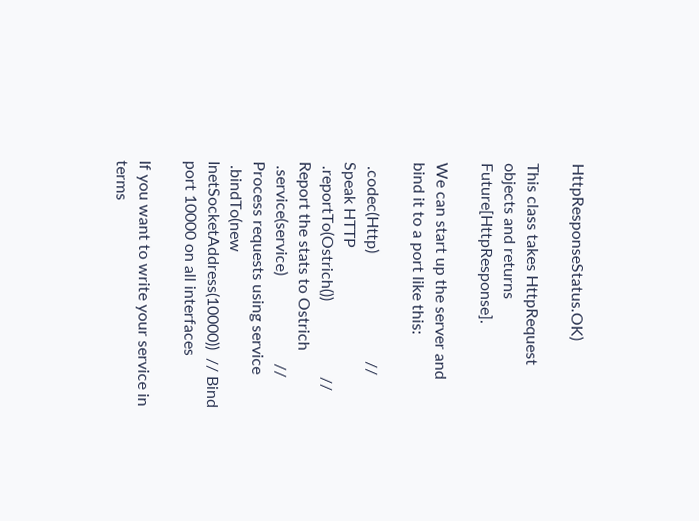HttpResponseStatus.OK)

This class takes HttpRequest objects and returns Future[HttpResponse].

We can start up the server and bind it to a port like this:

 .codec(Http)                           // Speak HTTP
 .reportTo(Ostrich())                   // Report the stats to Ostrich
 .service(service)                      // Process requests using service
 .bindTo(new InetSocketAddress(10000))  // Bind port 10000 on all interfaces

If you want to write your service in terms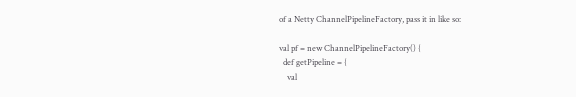of a Netty ChannelPipelineFactory, pass it in like so:

val pf = new ChannelPipelineFactory() {
  def getPipeline = {
    val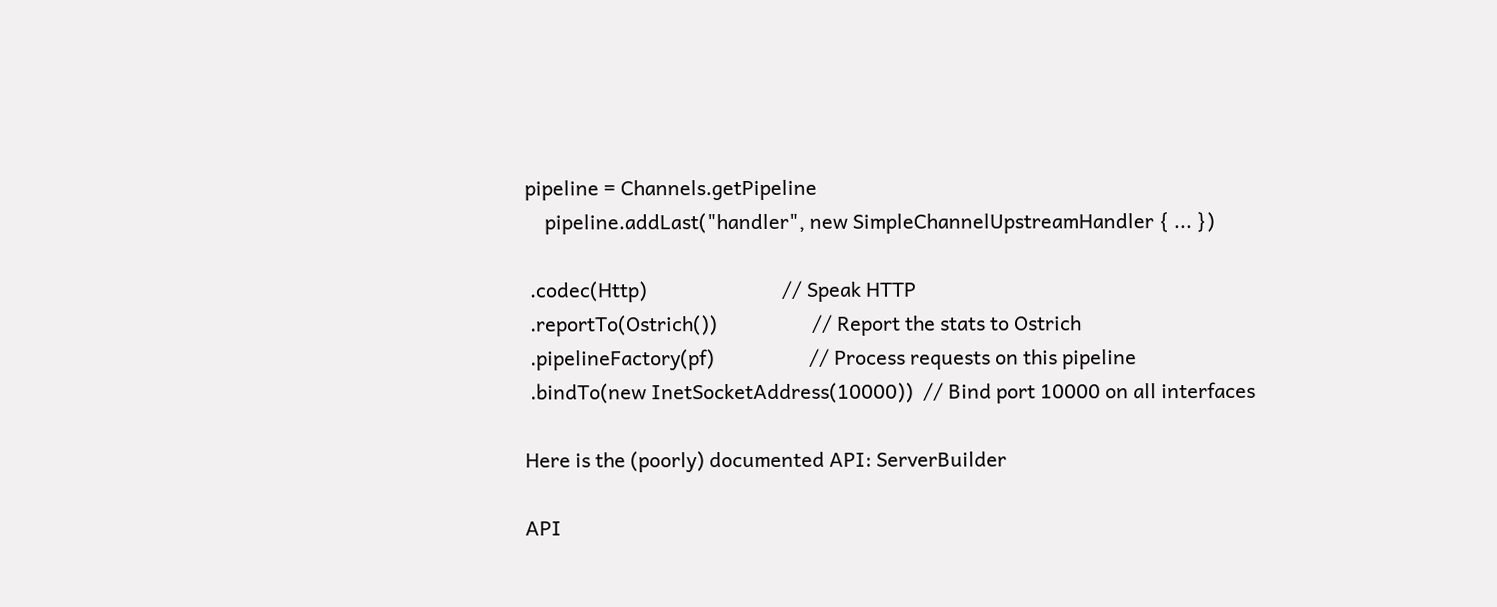pipeline = Channels.getPipeline
    pipeline.addLast("handler", new SimpleChannelUpstreamHandler { ... })

 .codec(Http)                           // Speak HTTP
 .reportTo(Ostrich())                   // Report the stats to Ostrich
 .pipelineFactory(pf)                   // Process requests on this pipeline
 .bindTo(new InetSocketAddress(10000))  // Bind port 10000 on all interfaces

Here is the (poorly) documented API: ServerBuilder

API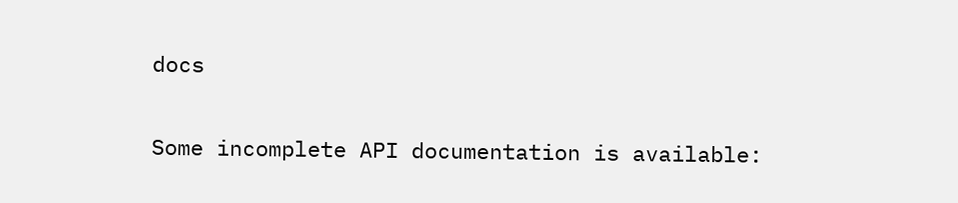docs

Some incomplete API documentation is available: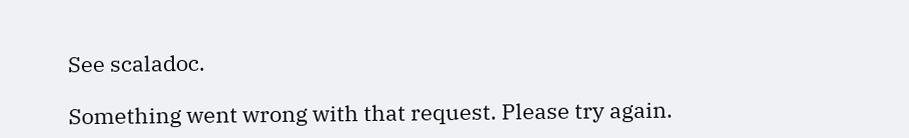See scaladoc.

Something went wrong with that request. Please try again.